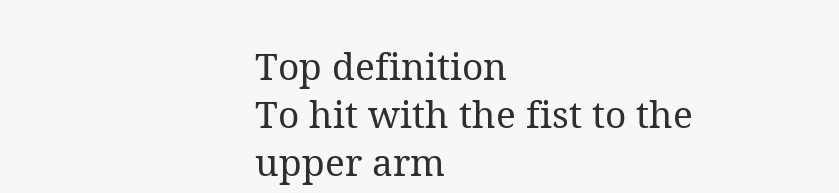Top definition
To hit with the fist to the upper arm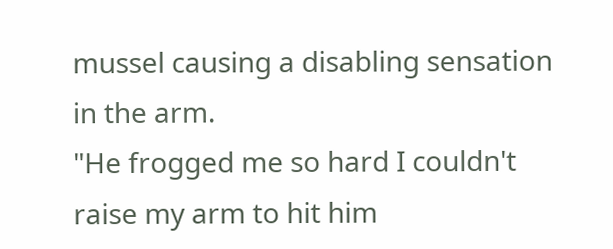mussel causing a disabling sensation in the arm.
"He frogged me so hard I couldn't raise my arm to hit him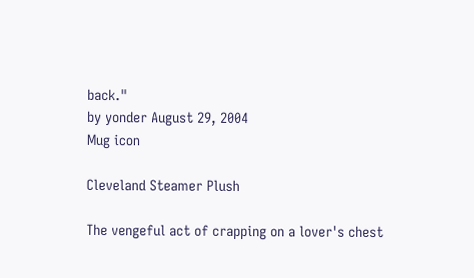back."
by yonder August 29, 2004
Mug icon

Cleveland Steamer Plush

The vengeful act of crapping on a lover's chest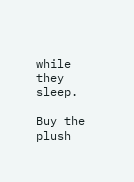while they sleep.

Buy the plush